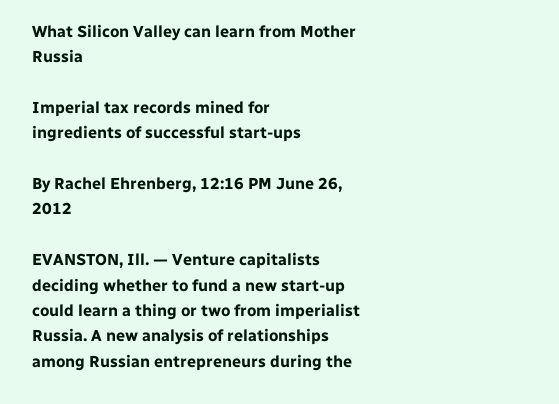What Silicon Valley can learn from Mother Russia

Imperial tax records mined for ingredients of successful start-ups

By Rachel Ehrenberg, 12:16 PM June 26, 2012

EVANSTON, Ill. — Venture capitalists deciding whether to fund a new start-up could learn a thing or two from imperialist Russia. A new analysis of relationships among Russian entrepreneurs during the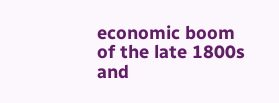economic boom of the late 1800s and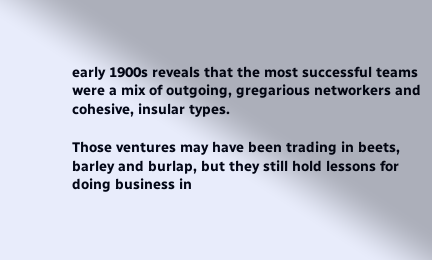early 1900s reveals that the most successful teams were a mix of outgoing, gregarious networkers and cohesive, insular types.

Those ventures may have been trading in beets, barley and burlap, but they still hold lessons for doing business in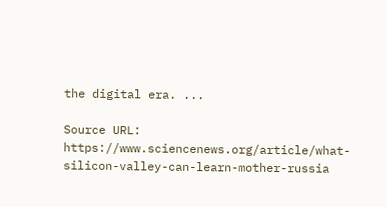the digital era. ...

Source URL: https://www.sciencenews.org/article/what-silicon-valley-can-learn-mother-russia